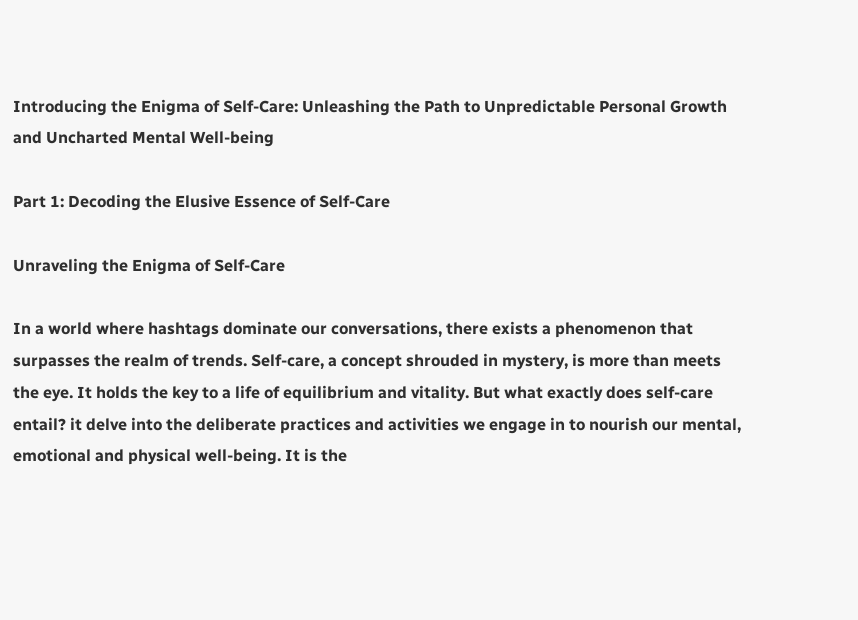Introducing the Enigma of Self-Care: Unleashing the Path to Unpredictable Personal Growth and Uncharted Mental Well-being

Part 1: Decoding the Elusive Essence of Self-Care

Unraveling the Enigma of Self-Care

In a world where hashtags dominate our conversations, there exists a phenomenon that surpasses the realm of trends. Self-care, a concept shrouded in mystery, is more than meets the eye. It holds the key to a life of equilibrium and vitality. But what exactly does self-care entail? it delve into the deliberate practices and activities we engage in to nourish our mental, emotional and physical well-being. It is the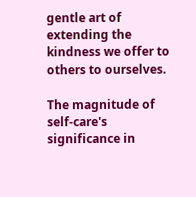gentle art of extending the kindness we offer to others to ourselves.

The magnitude of self-care's significance in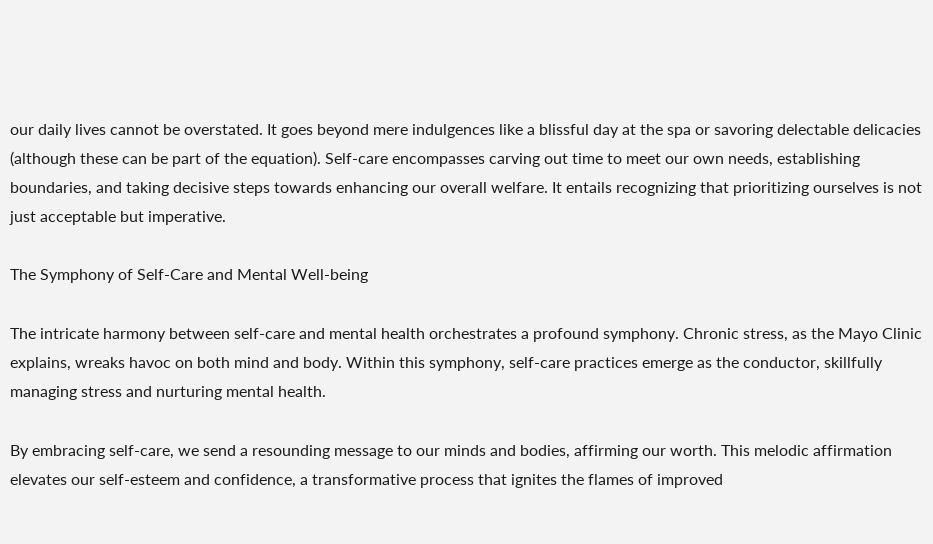our daily lives cannot be overstated. It goes beyond mere indulgences like a blissful day at the spa or savoring delectable delicacies (although these can be part of the equation). Self-care encompasses carving out time to meet our own needs, establishing boundaries, and taking decisive steps towards enhancing our overall welfare. It entails recognizing that prioritizing ourselves is not just acceptable but imperative.

The Symphony of Self-Care and Mental Well-being

The intricate harmony between self-care and mental health orchestrates a profound symphony. Chronic stress, as the Mayo Clinic explains, wreaks havoc on both mind and body. Within this symphony, self-care practices emerge as the conductor, skillfully managing stress and nurturing mental health.

By embracing self-care, we send a resounding message to our minds and bodies, affirming our worth. This melodic affirmation elevates our self-esteem and confidence, a transformative process that ignites the flames of improved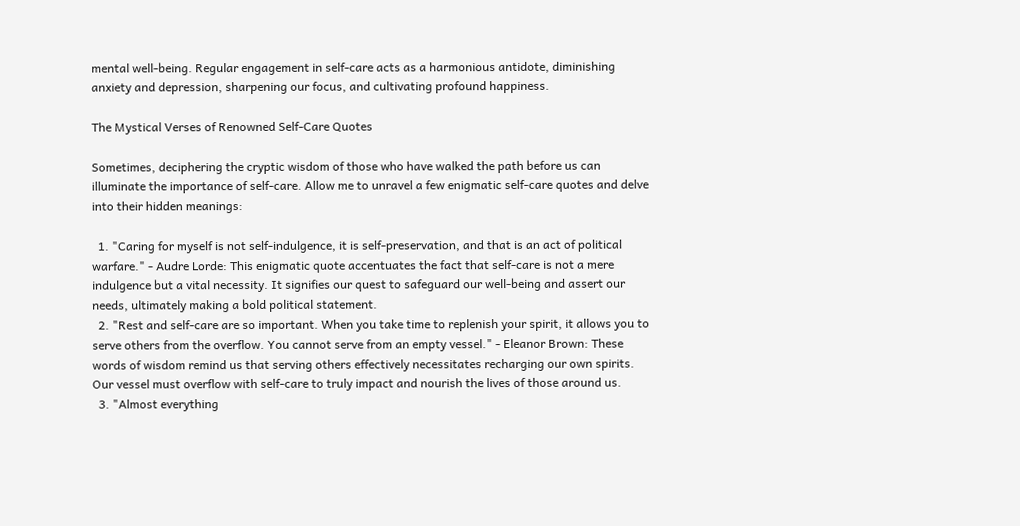mental well-being. Regular engagement in self-care acts as a harmonious antidote, diminishing anxiety and depression, sharpening our focus, and cultivating profound happiness.

The Mystical Verses of Renowned Self-Care Quotes

Sometimes, deciphering the cryptic wisdom of those who have walked the path before us can illuminate the importance of self-care. Allow me to unravel a few enigmatic self-care quotes and delve into their hidden meanings:

  1. "Caring for myself is not self-indulgence, it is self-preservation, and that is an act of political warfare." - Audre Lorde: This enigmatic quote accentuates the fact that self-care is not a mere indulgence but a vital necessity. It signifies our quest to safeguard our well-being and assert our needs, ultimately making a bold political statement.
  2. "Rest and self-care are so important. When you take time to replenish your spirit, it allows you to serve others from the overflow. You cannot serve from an empty vessel." - Eleanor Brown: These words of wisdom remind us that serving others effectively necessitates recharging our own spirits. Our vessel must overflow with self-care to truly impact and nourish the lives of those around us.
  3. "Almost everything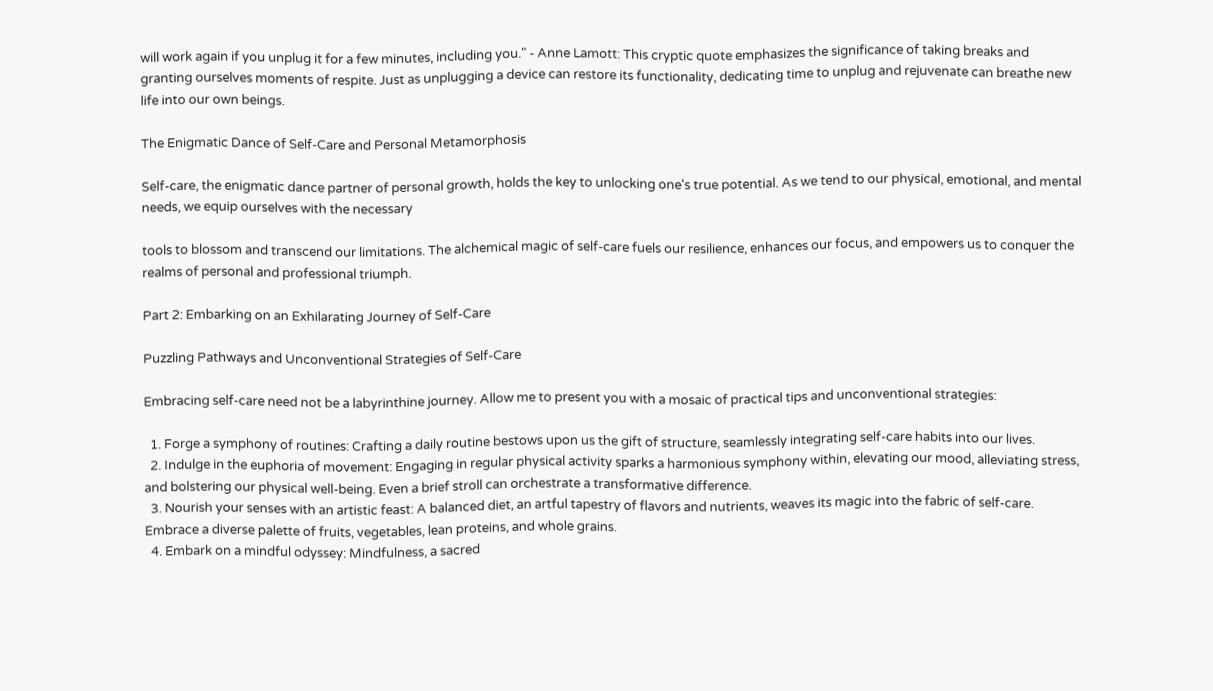will work again if you unplug it for a few minutes, including you." - Anne Lamott: This cryptic quote emphasizes the significance of taking breaks and granting ourselves moments of respite. Just as unplugging a device can restore its functionality, dedicating time to unplug and rejuvenate can breathe new life into our own beings.

The Enigmatic Dance of Self-Care and Personal Metamorphosis

Self-care, the enigmatic dance partner of personal growth, holds the key to unlocking one's true potential. As we tend to our physical, emotional, and mental needs, we equip ourselves with the necessary

tools to blossom and transcend our limitations. The alchemical magic of self-care fuels our resilience, enhances our focus, and empowers us to conquer the realms of personal and professional triumph.

Part 2: Embarking on an Exhilarating Journey of Self-Care

Puzzling Pathways and Unconventional Strategies of Self-Care

Embracing self-care need not be a labyrinthine journey. Allow me to present you with a mosaic of practical tips and unconventional strategies:

  1. Forge a symphony of routines: Crafting a daily routine bestows upon us the gift of structure, seamlessly integrating self-care habits into our lives.
  2. Indulge in the euphoria of movement: Engaging in regular physical activity sparks a harmonious symphony within, elevating our mood, alleviating stress, and bolstering our physical well-being. Even a brief stroll can orchestrate a transformative difference.
  3. Nourish your senses with an artistic feast: A balanced diet, an artful tapestry of flavors and nutrients, weaves its magic into the fabric of self-care. Embrace a diverse palette of fruits, vegetables, lean proteins, and whole grains.
  4. Embark on a mindful odyssey: Mindfulness, a sacred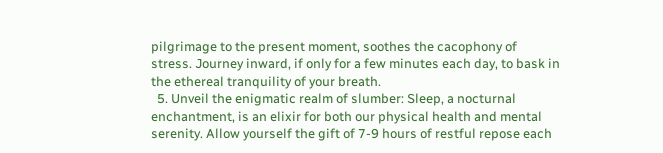pilgrimage to the present moment, soothes the cacophony of stress. Journey inward, if only for a few minutes each day, to bask in the ethereal tranquility of your breath.
  5. Unveil the enigmatic realm of slumber: Sleep, a nocturnal enchantment, is an elixir for both our physical health and mental serenity. Allow yourself the gift of 7-9 hours of restful repose each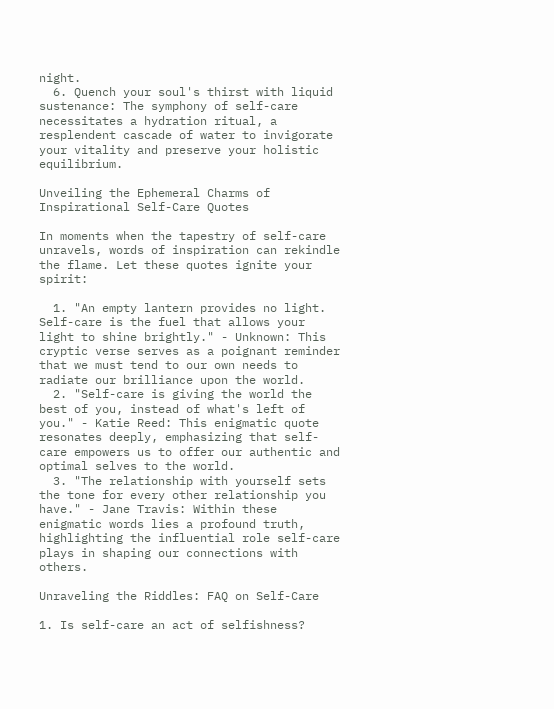night.
  6. Quench your soul's thirst with liquid sustenance: The symphony of self-care necessitates a hydration ritual, a resplendent cascade of water to invigorate your vitality and preserve your holistic equilibrium.

Unveiling the Ephemeral Charms of Inspirational Self-Care Quotes

In moments when the tapestry of self-care unravels, words of inspiration can rekindle the flame. Let these quotes ignite your spirit:

  1. "An empty lantern provides no light. Self-care is the fuel that allows your light to shine brightly." - Unknown: This cryptic verse serves as a poignant reminder that we must tend to our own needs to radiate our brilliance upon the world.
  2. "Self-care is giving the world the best of you, instead of what's left of you." - Katie Reed: This enigmatic quote resonates deeply, emphasizing that self-care empowers us to offer our authentic and optimal selves to the world.
  3. "The relationship with yourself sets the tone for every other relationship you have." - Jane Travis: Within these enigmatic words lies a profound truth, highlighting the influential role self-care plays in shaping our connections with others.

Unraveling the Riddles: FAQ on Self-Care

1. Is self-care an act of selfishness?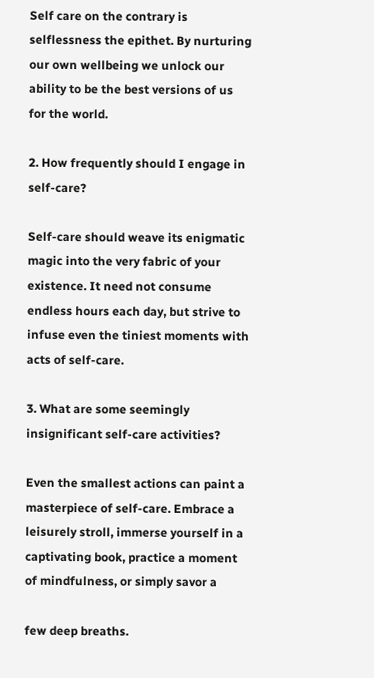Self care on the contrary is selflessness the epithet. By nurturing our own wellbeing we unlock our ability to be the best versions of us for the world.

2. How frequently should I engage in self-care?

Self-care should weave its enigmatic magic into the very fabric of your existence. It need not consume endless hours each day, but strive to infuse even the tiniest moments with acts of self-care.

3. What are some seemingly insignificant self-care activities?

Even the smallest actions can paint a masterpiece of self-care. Embrace a leisurely stroll, immerse yourself in a captivating book, practice a moment of mindfulness, or simply savor a

few deep breaths.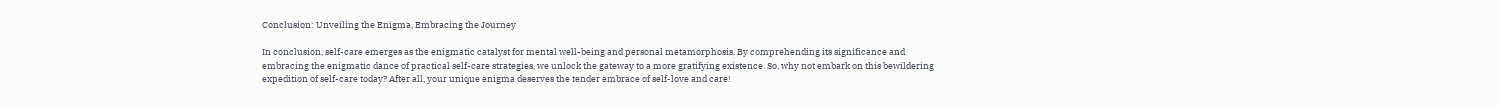Conclusion: Unveiling the Enigma, Embracing the Journey

In conclusion, self-care emerges as the enigmatic catalyst for mental well-being and personal metamorphosis. By comprehending its significance and embracing the enigmatic dance of practical self-care strategies, we unlock the gateway to a more gratifying existence. So, why not embark on this bewildering expedition of self-care today? After all, your unique enigma deserves the tender embrace of self-love and care!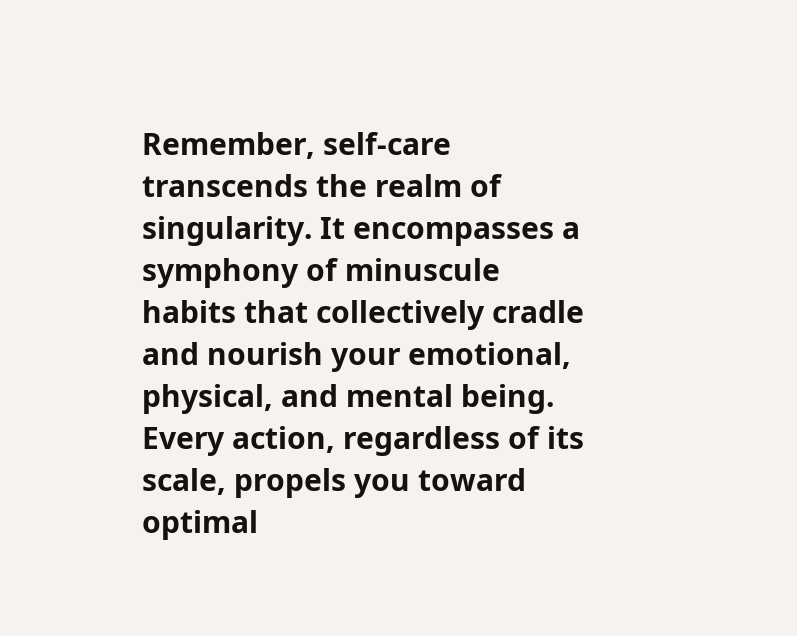Remember, self-care transcends the realm of singularity. It encompasses a symphony of minuscule habits that collectively cradle and nourish your emotional, physical, and mental being. Every action, regardless of its scale, propels you toward optimal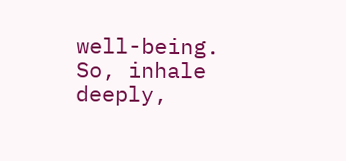well-being. So, inhale deeply,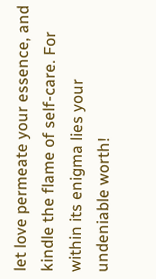let love permeate your essence, and kindle the flame of self-care. For within its enigma lies your undeniable worth!